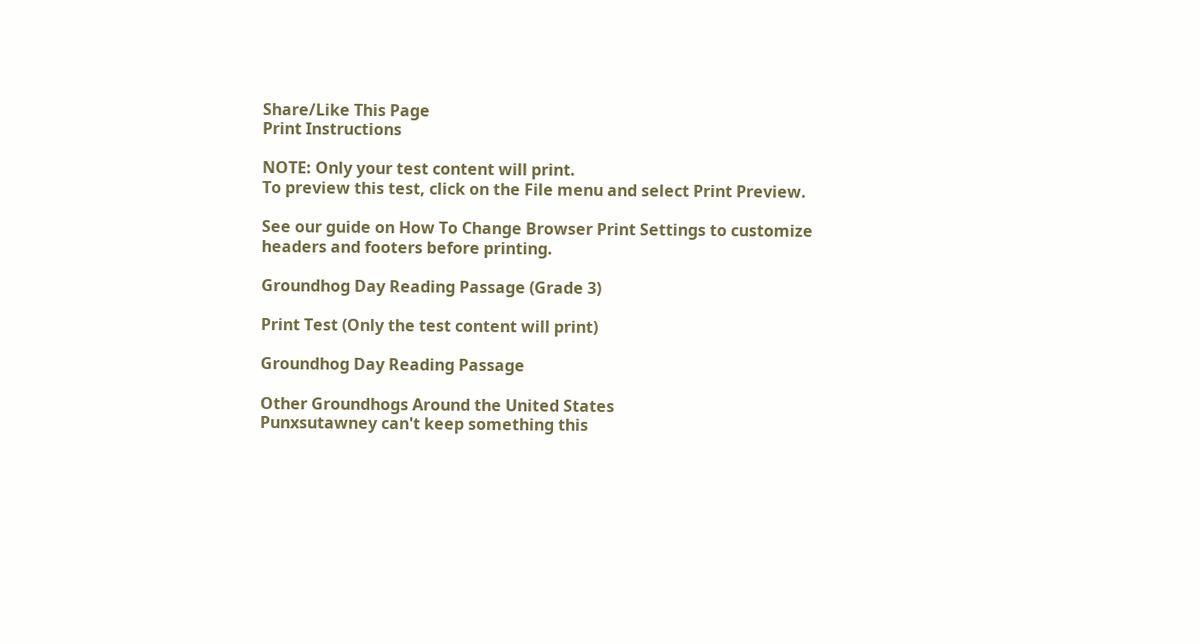Share/Like This Page
Print Instructions

NOTE: Only your test content will print.
To preview this test, click on the File menu and select Print Preview.

See our guide on How To Change Browser Print Settings to customize headers and footers before printing.

Groundhog Day Reading Passage (Grade 3)

Print Test (Only the test content will print)

Groundhog Day Reading Passage

Other Groundhogs Around the United States
Punxsutawney can't keep something this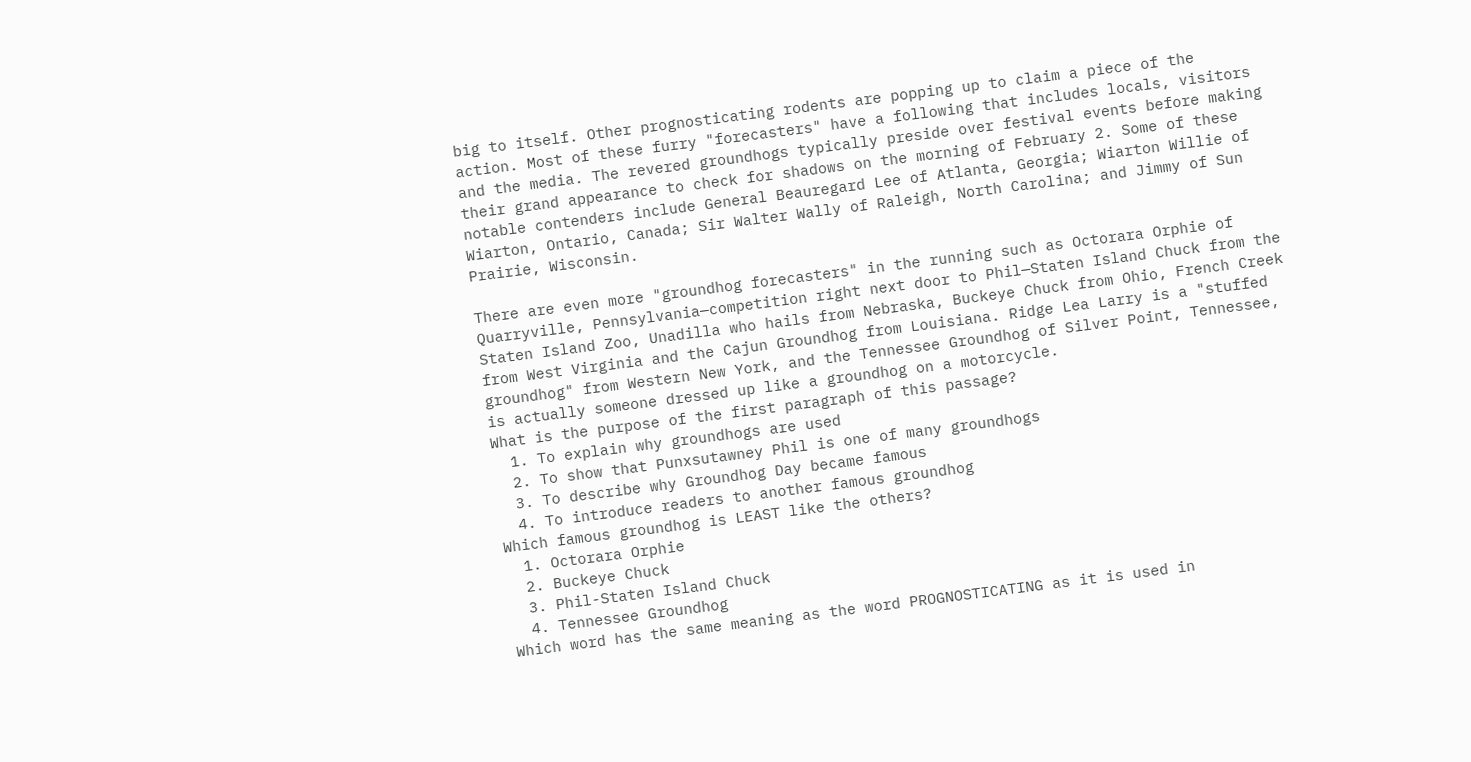big to itself. Other prognosticating rodents are popping up to claim a piece of the action. Most of these furry "forecasters" have a following that includes locals, visitors and the media. The revered groundhogs typically preside over festival events before making their grand appearance to check for shadows on the morning of February 2. Some of these notable contenders include General Beauregard Lee of Atlanta, Georgia; Wiarton Willie of Wiarton, Ontario, Canada; Sir Walter Wally of Raleigh, North Carolina; and Jimmy of Sun Prairie, Wisconsin.

There are even more "groundhog forecasters" in the running such as Octorara Orphie of Quarryville, Pennsylvania—competition right next door to Phil—Staten Island Chuck from the Staten Island Zoo, Unadilla who hails from Nebraska, Buckeye Chuck from Ohio, French Creek from West Virginia and the Cajun Groundhog from Louisiana. Ridge Lea Larry is a "stuffed groundhog" from Western New York, and the Tennessee Groundhog of Silver Point, Tennessee, is actually someone dressed up like a groundhog on a motorcycle.
What is the purpose of the first paragraph of this passage?
  1. To explain why groundhogs are used
  2. To show that Punxsutawney Phil is one of many groundhogs
  3. To describe why Groundhog Day became famous
  4. To introduce readers to another famous groundhog
Which famous groundhog is LEAST like the others?
  1. Octorara Orphie
  2. Buckeye Chuck
  3. Phil-Staten Island Chuck
  4. Tennessee Groundhog
Which word has the same meaning as the word PROGNOSTICATING as it is used in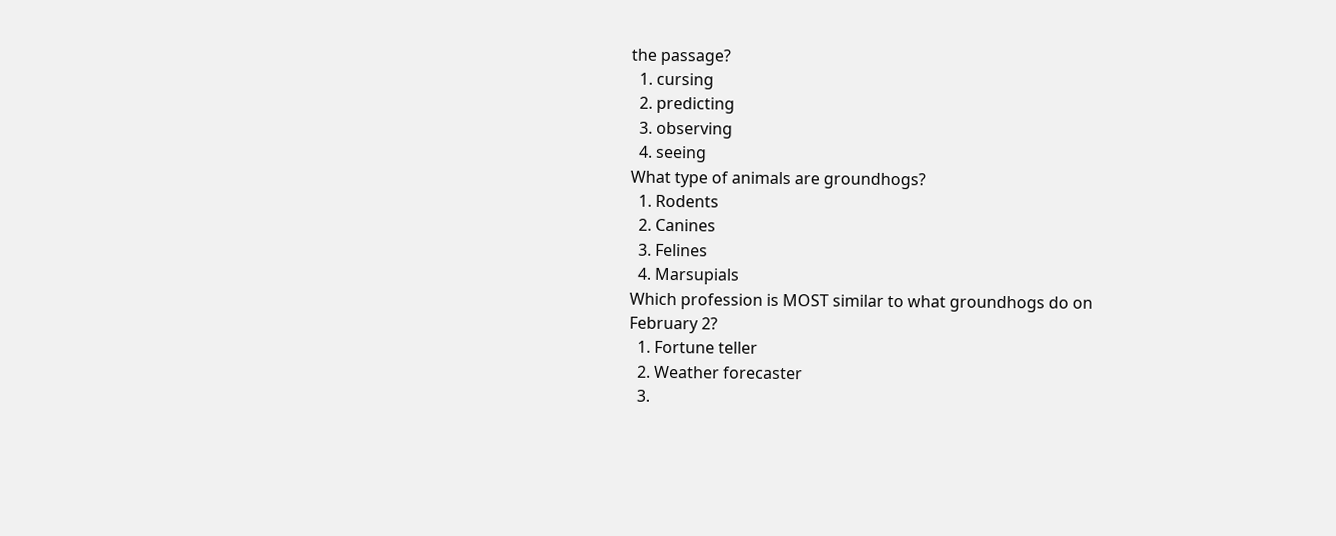the passage?
  1. cursing
  2. predicting
  3. observing
  4. seeing
What type of animals are groundhogs?
  1. Rodents
  2. Canines
  3. Felines
  4. Marsupials
Which profession is MOST similar to what groundhogs do on February 2?
  1. Fortune teller
  2. Weather forecaster
  3.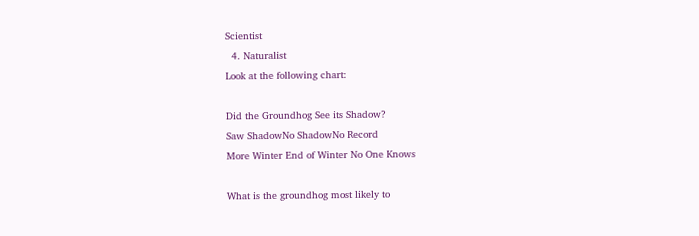Scientist
  4. Naturalist
Look at the following chart:

Did the Groundhog See its Shadow?
Saw ShadowNo ShadowNo Record
More Winter End of Winter No One Knows

What is the groundhog most likely to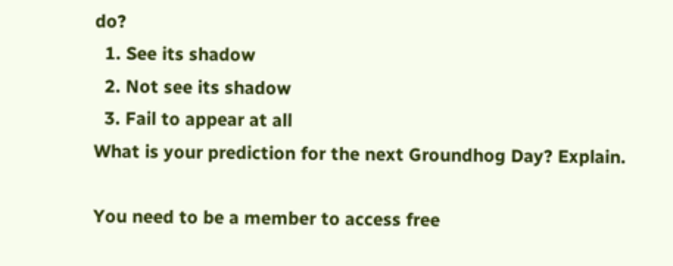do?
  1. See its shadow
  2. Not see its shadow
  3. Fail to appear at all
What is your prediction for the next Groundhog Day? Explain.

You need to be a member to access free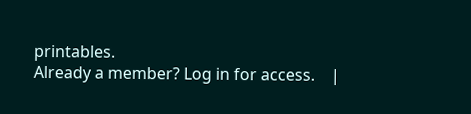printables.
Already a member? Log in for access.    |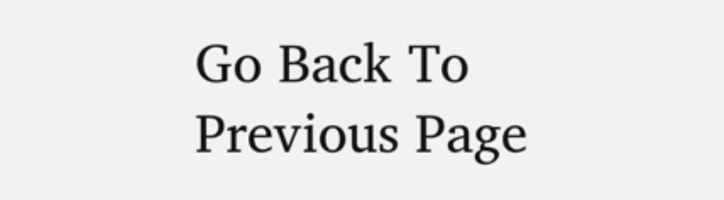Go Back To Previous Page